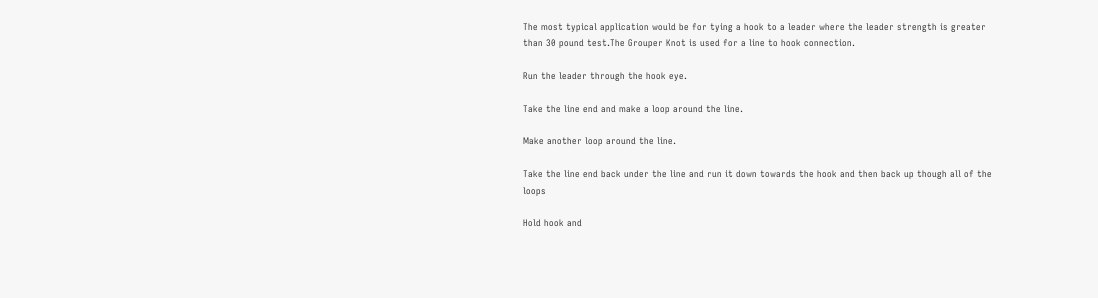The most typical application would be for tying a hook to a leader where the leader strength is greater than 30 pound test.The Grouper Knot is used for a line to hook connection.

Run the leader through the hook eye.

Take the line end and make a loop around the line.

Make another loop around the line.

Take the line end back under the line and run it down towards the hook and then back up though all of the loops

Hold hook and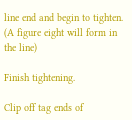line end and begin to tighten. (A figure eight will form in the line)

Finish tightening.

Clip off tag ends of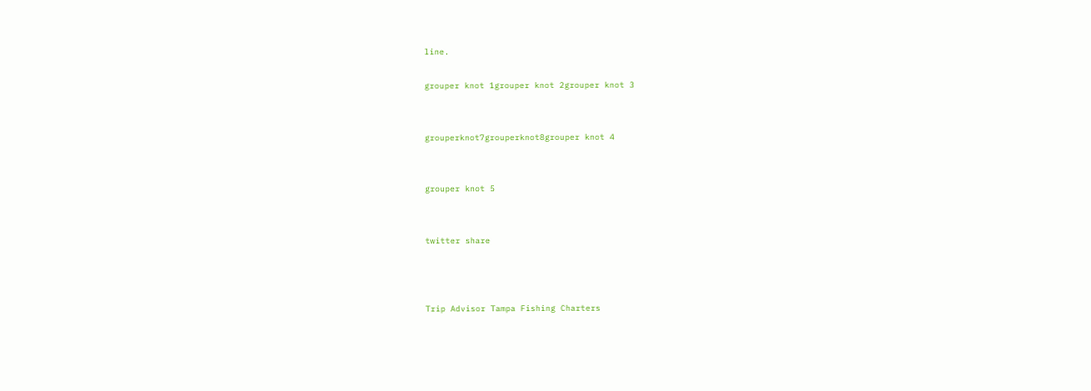line.

grouper knot 1grouper knot 2grouper knot 3


grouperknot7grouperknot8grouper knot 4


grouper knot 5


twitter share



Trip Advisor Tampa Fishing Charters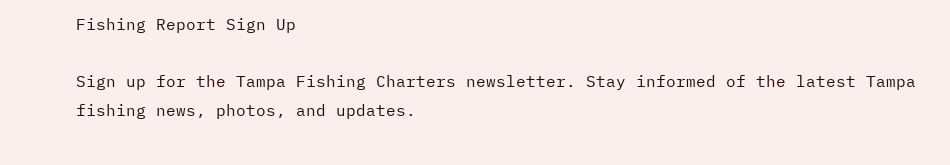Fishing Report Sign Up

Sign up for the Tampa Fishing Charters newsletter. Stay informed of the latest Tampa fishing news, photos, and updates.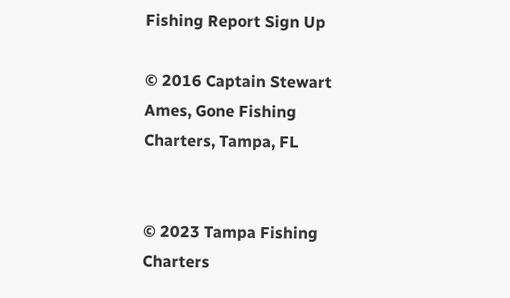Fishing Report Sign Up

© 2016 Captain Stewart Ames, Gone Fishing Charters, Tampa, FL


© 2023 Tampa Fishing Charters